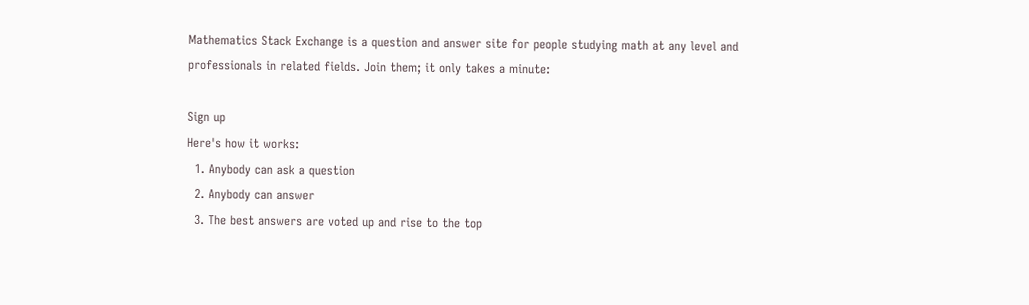Mathematics Stack Exchange is a question and answer site for people studying math at any level and professionals in related fields. Join them; it only takes a minute:

Sign up
Here's how it works:
  1. Anybody can ask a question
  2. Anybody can answer
  3. The best answers are voted up and rise to the top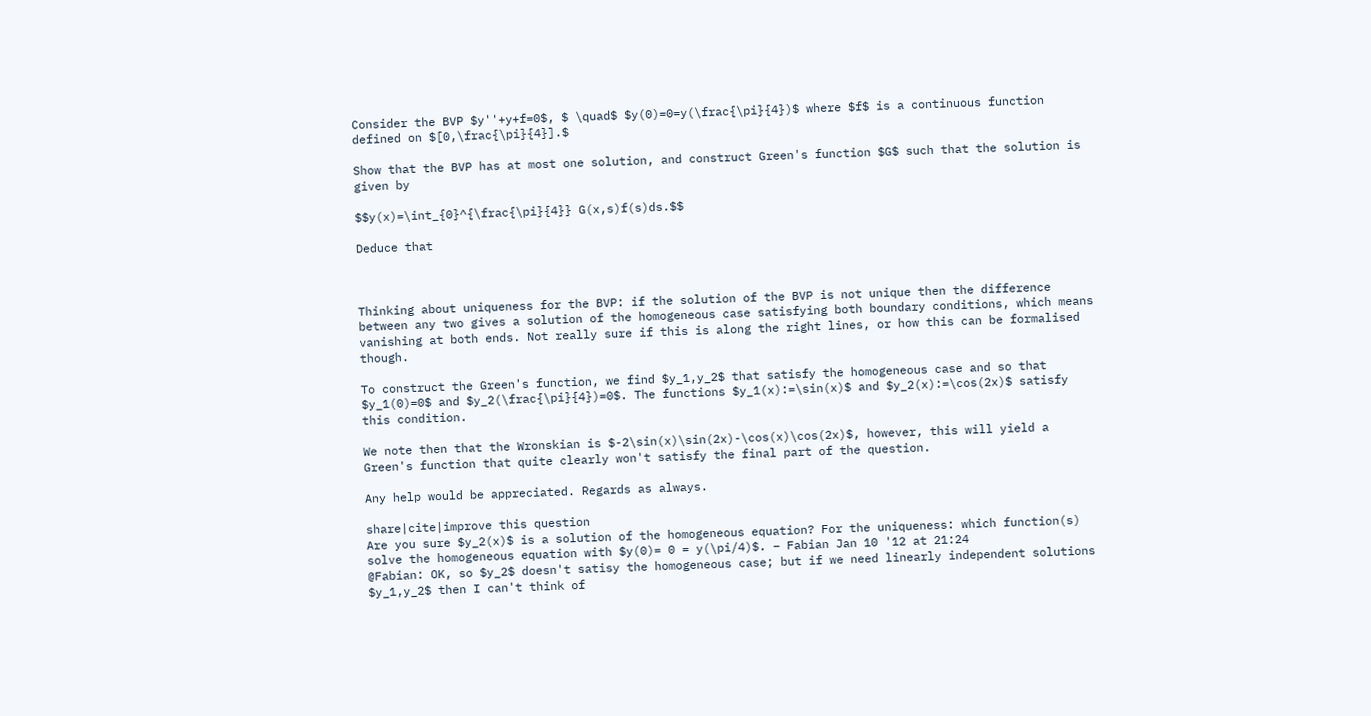Consider the BVP $y''+y+f=0$, $ \quad$ $y(0)=0=y(\frac{\pi}{4})$ where $f$ is a continuous function defined on $[0,\frac{\pi}{4}].$

Show that the BVP has at most one solution, and construct Green's function $G$ such that the solution is given by

$$y(x)=\int_{0}^{\frac{\pi}{4}} G(x,s)f(s)ds.$$

Deduce that



Thinking about uniqueness for the BVP: if the solution of the BVP is not unique then the difference between any two gives a solution of the homogeneous case satisfying both boundary conditions, which means vanishing at both ends. Not really sure if this is along the right lines, or how this can be formalised though.

To construct the Green's function, we find $y_1,y_2$ that satisfy the homogeneous case and so that $y_1(0)=0$ and $y_2(\frac{\pi}{4})=0$. The functions $y_1(x):=\sin(x)$ and $y_2(x):=\cos(2x)$ satisfy this condition.

We note then that the Wronskian is $-2\sin(x)\sin(2x)-\cos(x)\cos(2x)$, however, this will yield a Green's function that quite clearly won't satisfy the final part of the question.

Any help would be appreciated. Regards as always.

share|cite|improve this question
Are you sure $y_2(x)$ is a solution of the homogeneous equation? For the uniqueness: which function(s) solve the homogeneous equation with $y(0)= 0 = y(\pi/4)$. – Fabian Jan 10 '12 at 21:24
@Fabian: OK, so $y_2$ doesn't satisy the homogeneous case; but if we need linearly independent solutions $y_1,y_2$ then I can't think of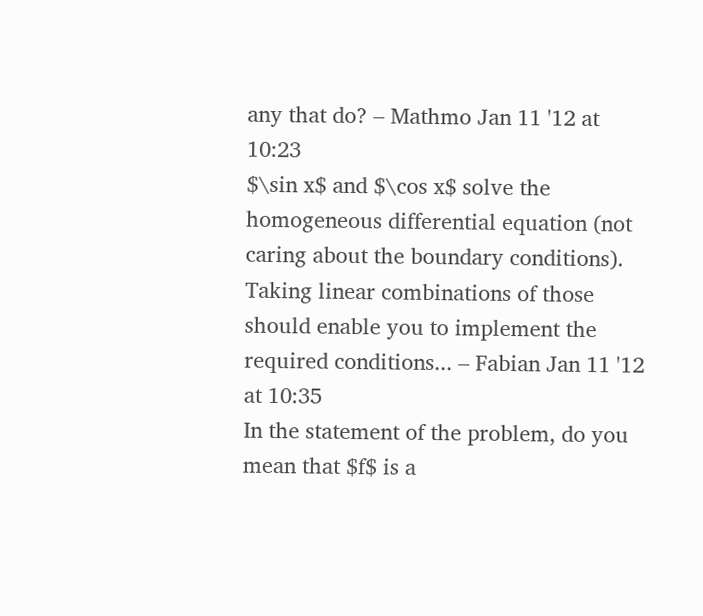any that do? – Mathmo Jan 11 '12 at 10:23
$\sin x$ and $\cos x$ solve the homogeneous differential equation (not caring about the boundary conditions). Taking linear combinations of those should enable you to implement the required conditions... – Fabian Jan 11 '12 at 10:35
In the statement of the problem, do you mean that $f$ is a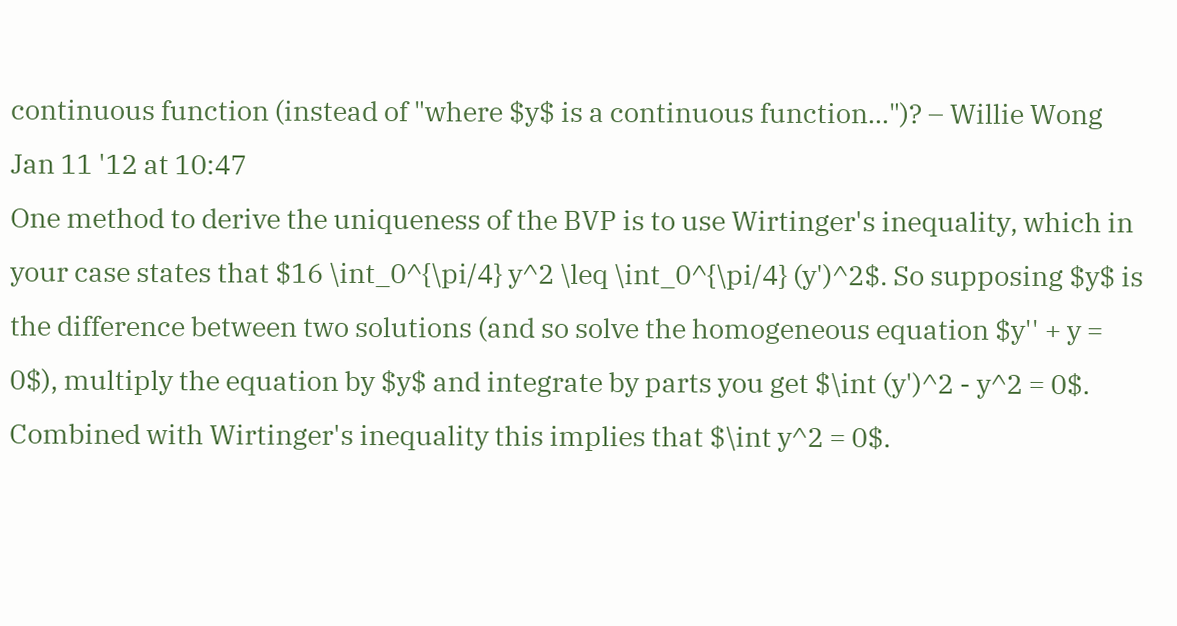continuous function (instead of "where $y$ is a continuous function...")? – Willie Wong Jan 11 '12 at 10:47
One method to derive the uniqueness of the BVP is to use Wirtinger's inequality, which in your case states that $16 \int_0^{\pi/4} y^2 \leq \int_0^{\pi/4} (y')^2$. So supposing $y$ is the difference between two solutions (and so solve the homogeneous equation $y'' + y = 0$), multiply the equation by $y$ and integrate by parts you get $\int (y')^2 - y^2 = 0$. Combined with Wirtinger's inequality this implies that $\int y^2 = 0$.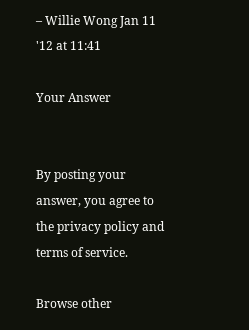– Willie Wong Jan 11 '12 at 11:41

Your Answer


By posting your answer, you agree to the privacy policy and terms of service.

Browse other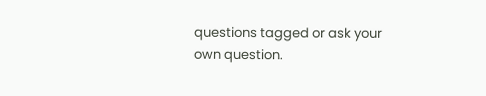questions tagged or ask your own question.